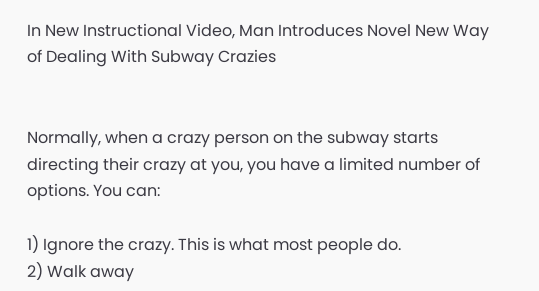In New Instructional Video, Man Introduces Novel New Way of Dealing With Subway Crazies


Normally, when a crazy person on the subway starts directing their crazy at you, you have a limited number of options. You can:

1) Ignore the crazy. This is what most people do.
2) Walk away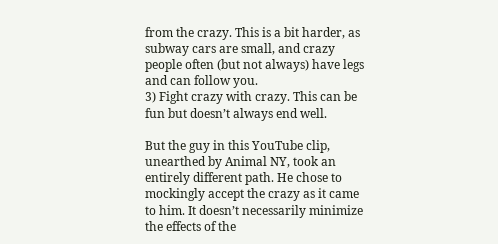from the crazy. This is a bit harder, as subway cars are small, and crazy people often (but not always) have legs and can follow you.
3) Fight crazy with crazy. This can be fun but doesn’t always end well.

But the guy in this YouTube clip, unearthed by Animal NY, took an entirely different path. He chose to mockingly accept the crazy as it came to him. It doesn’t necessarily minimize the effects of the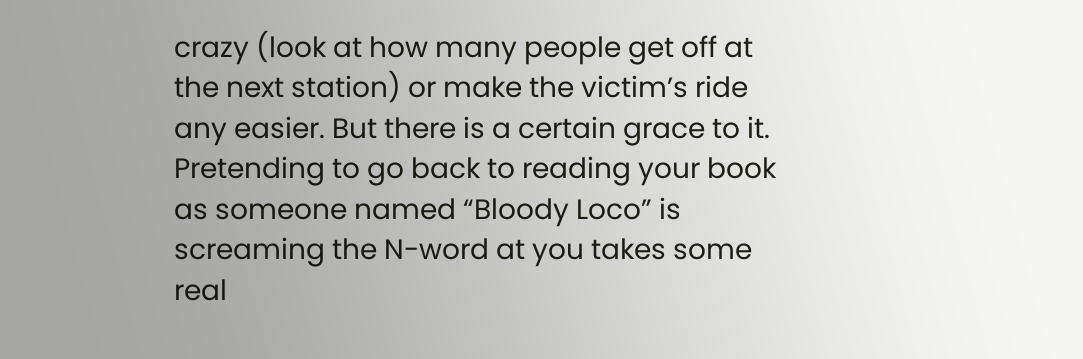crazy (look at how many people get off at the next station) or make the victim’s ride any easier. But there is a certain grace to it. Pretending to go back to reading your book as someone named “Bloody Loco” is screaming the N-word at you takes some real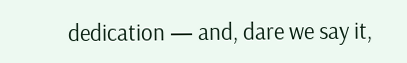dedication — and, dare we say it,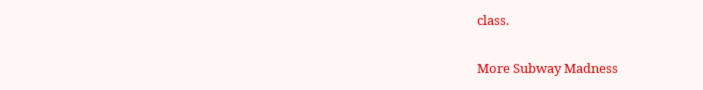class.

More Subway Madness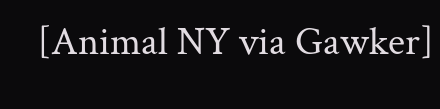[Animal NY via Gawker]